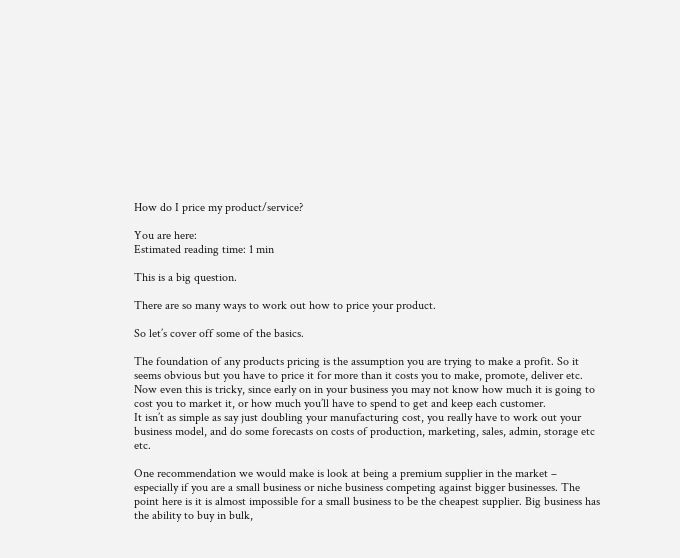How do I price my product/service?

You are here:
Estimated reading time: 1 min

This is a big question.

There are so many ways to work out how to price your product.

So let’s cover off some of the basics.

The foundation of any products pricing is the assumption you are trying to make a profit. So it seems obvious but you have to price it for more than it costs you to make, promote, deliver etc. Now even this is tricky, since early on in your business you may not know how much it is going to cost you to market it, or how much you’ll have to spend to get and keep each customer.
It isn’t as simple as say just doubling your manufacturing cost, you really have to work out your business model, and do some forecasts on costs of production, marketing, sales, admin, storage etc etc.

One recommendation we would make is look at being a premium supplier in the market – especially if you are a small business or niche business competing against bigger businesses. The point here is it is almost impossible for a small business to be the cheapest supplier. Big business has the ability to buy in bulk,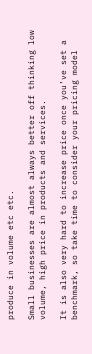produce in volume etc etc.

Small businesses are almost always better off thinking low volume, high price in products and services.

It is also very hard to increase price once you’ve set a benchmark, so take time to consider your pricing model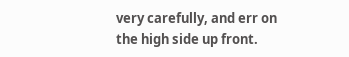very carefully, and err on the high side up front.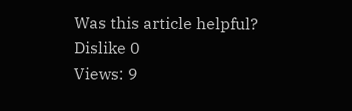Was this article helpful?
Dislike 0
Views: 9